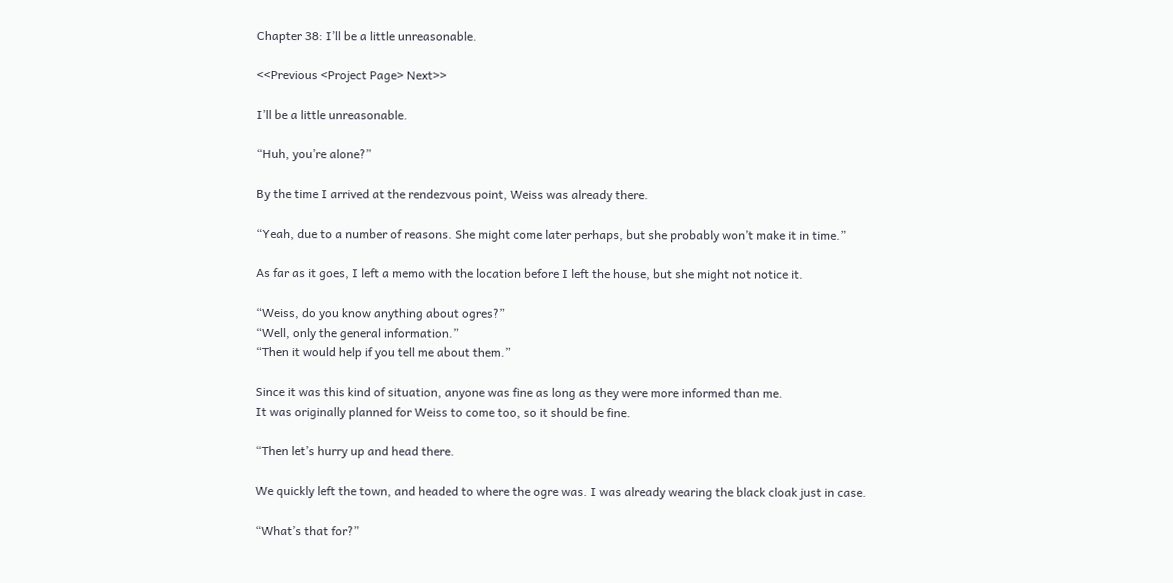Chapter 38: I’ll be a little unreasonable.

<<Previous <Project Page> Next>>

I’ll be a little unreasonable.

“Huh, you’re alone?”

By the time I arrived at the rendezvous point, Weiss was already there.

“Yeah, due to a number of reasons. She might come later perhaps, but she probably won’t make it in time.”

As far as it goes, I left a memo with the location before I left the house, but she might not notice it.

“Weiss, do you know anything about ogres?”
“Well, only the general information.”
“Then it would help if you tell me about them.”

Since it was this kind of situation, anyone was fine as long as they were more informed than me.
It was originally planned for Weiss to come too, so it should be fine.

“Then let’s hurry up and head there.

We quickly left the town, and headed to where the ogre was. I was already wearing the black cloak just in case.

“What’s that for?”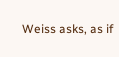Weiss asks, as if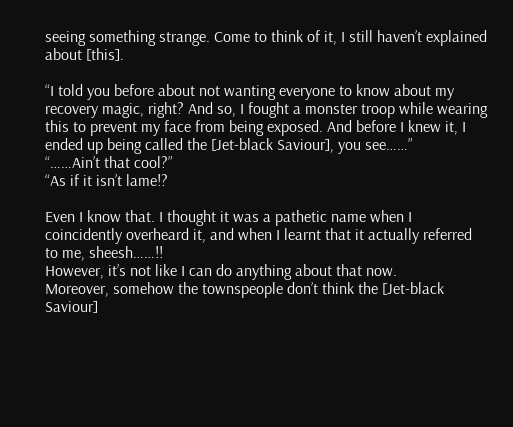seeing something strange. Come to think of it, I still haven’t explained about [this].

“I told you before about not wanting everyone to know about my recovery magic, right? And so, I fought a monster troop while wearing this to prevent my face from being exposed. And before I knew it, I ended up being called the [Jet-black Saviour], you see……”
“……Ain’t that cool?”
“As if it isn’t lame!?

Even I know that. I thought it was a pathetic name when I coincidently overheard it, and when I learnt that it actually referred to me, sheesh……!!
However, it’s not like I can do anything about that now.
Moreover, somehow the townspeople don’t think the [Jet-black Saviour]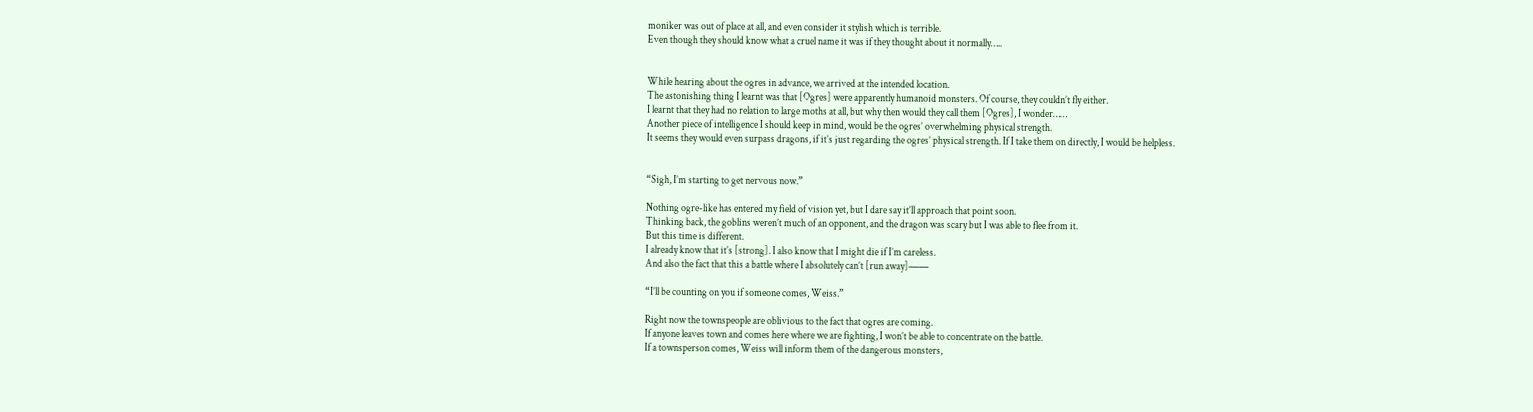moniker was out of place at all, and even consider it stylish which is terrible.
Even though they should know what a cruel name it was if they thought about it normally…..


While hearing about the ogres in advance, we arrived at the intended location.
The astonishing thing I learnt was that [Ogres] were apparently humanoid monsters. Of course, they couldn’t fly either.
I learnt that they had no relation to large moths at all, but why then would they call them [Ogres], I wonder……
Another piece of intelligence I should keep in mind, would be the ogres’ overwhelming physical strength.
It seems they would even surpass dragons, if it’s just regarding the ogres’ physical strength. If I take them on directly, I would be helpless.


“Sigh, I’m starting to get nervous now.”

Nothing ogre-like has entered my field of vision yet, but I dare say it’ll approach that point soon.
Thinking back, the goblins weren’t much of an opponent, and the dragon was scary but I was able to flee from it.
But this time is different.
I already know that it’s [strong]. I also know that I might die if I’m careless.
And also the fact that this a battle where I absolutely can’t [run away]――

“I’ll be counting on you if someone comes, Weiss.”

Right now the townspeople are oblivious to the fact that ogres are coming.
If anyone leaves town and comes here where we are fighting, I won’t be able to concentrate on the battle.
If a townsperson comes, Weiss will inform them of the dangerous monsters,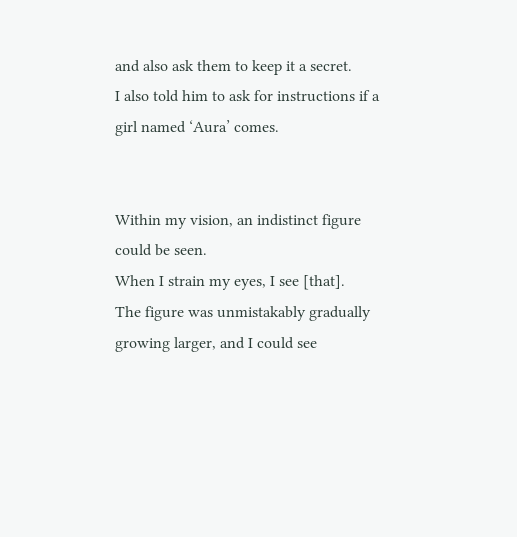and also ask them to keep it a secret.
I also told him to ask for instructions if a girl named ‘Aura’ comes.


Within my vision, an indistinct figure could be seen.
When I strain my eyes, I see [that].
The figure was unmistakably gradually growing larger, and I could see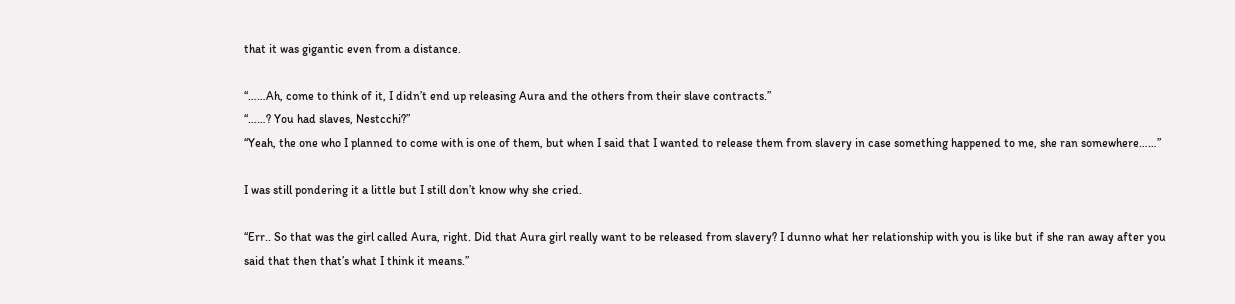that it was gigantic even from a distance.

“……Ah, come to think of it, I didn’t end up releasing Aura and the others from their slave contracts.”
“……? You had slaves, Nestcchi?”
“Yeah, the one who I planned to come with is one of them, but when I said that I wanted to release them from slavery in case something happened to me, she ran somewhere……”

I was still pondering it a little but I still don’t know why she cried.

“Err.. So that was the girl called Aura, right. Did that Aura girl really want to be released from slavery? I dunno what her relationship with you is like but if she ran away after you said that then that’s what I think it means.”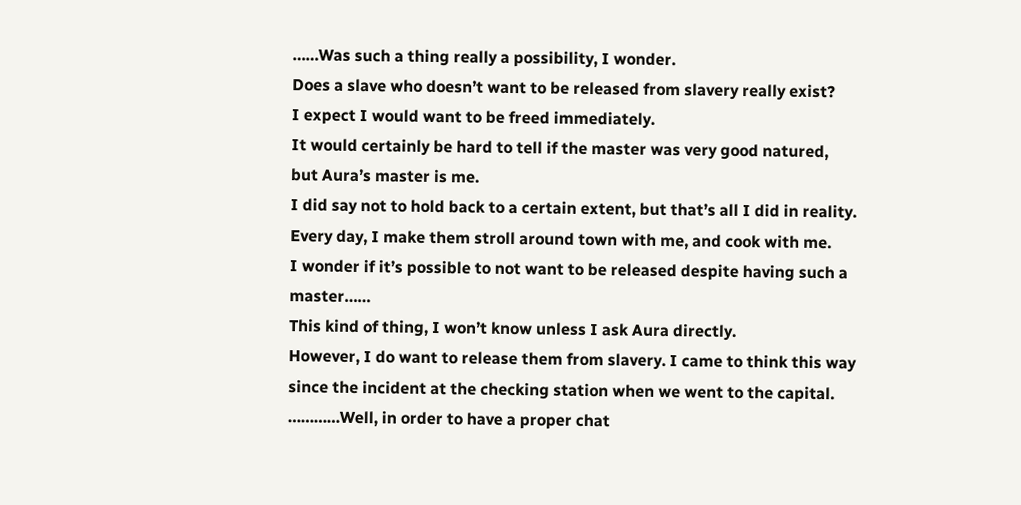……Was such a thing really a possibility, I wonder.
Does a slave who doesn’t want to be released from slavery really exist?
I expect I would want to be freed immediately.
It would certainly be hard to tell if the master was very good natured, but Aura’s master is me.
I did say not to hold back to a certain extent, but that’s all I did in reality.
Every day, I make them stroll around town with me, and cook with me.
I wonder if it’s possible to not want to be released despite having such a master……
This kind of thing, I won’t know unless I ask Aura directly.
However, I do want to release them from slavery. I came to think this way since the incident at the checking station when we went to the capital.
…………Well, in order to have a proper chat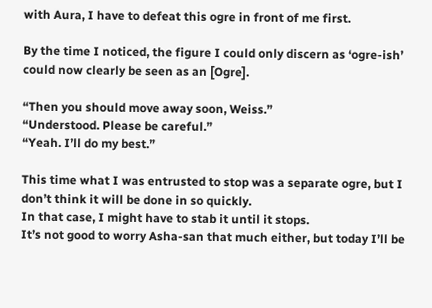with Aura, I have to defeat this ogre in front of me first.

By the time I noticed, the figure I could only discern as ‘ogre-ish’ could now clearly be seen as an [Ogre].

“Then you should move away soon, Weiss.”
“Understood. Please be careful.”
“Yeah. I’ll do my best.”

This time what I was entrusted to stop was a separate ogre, but I don’t think it will be done in so quickly.
In that case, I might have to stab it until it stops.
It’s not good to worry Asha-san that much either, but today I’ll be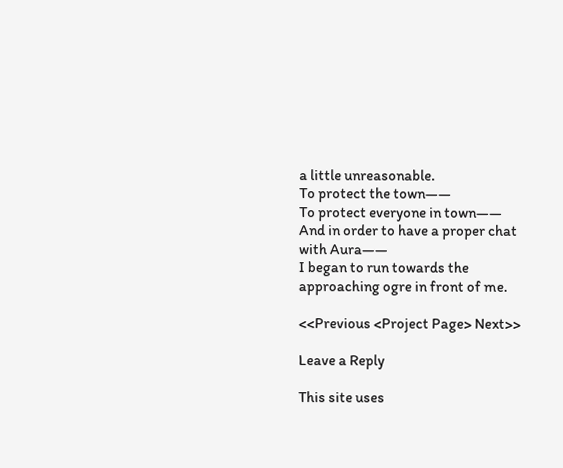a little unreasonable.
To protect the town――
To protect everyone in town――
And in order to have a proper chat with Aura――
I began to run towards the approaching ogre in front of me.

<<Previous <Project Page> Next>>

Leave a Reply

This site uses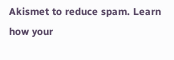Akismet to reduce spam. Learn how your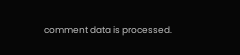comment data is processed.